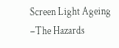Screen Light Ageing –The Hazards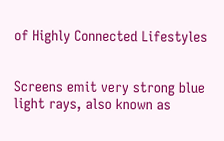of Highly Connected Lifestyles


Screens emit very strong blue light rays, also known as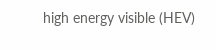high energy visible (HEV)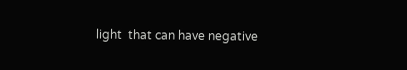light  that can have negative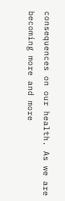consequences on our health. As we are becoming more and more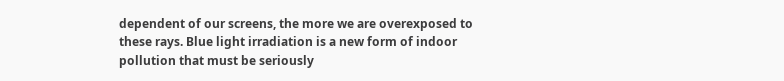dependent of our screens, the more we are overexposed to these rays. Blue light irradiation is a new form of indoor pollution that must be seriously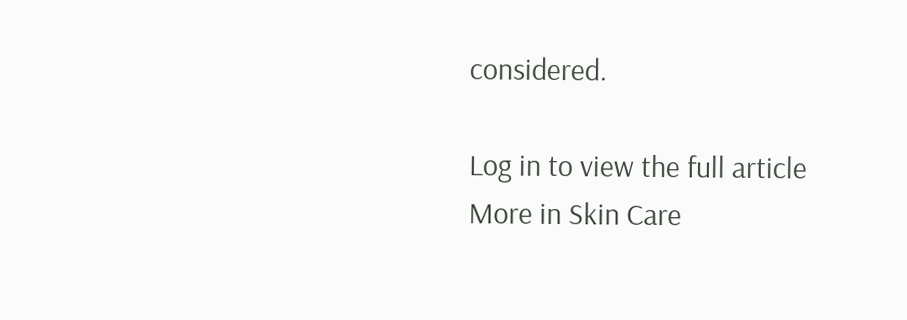considered.

Log in to view the full article
More in Skin Care